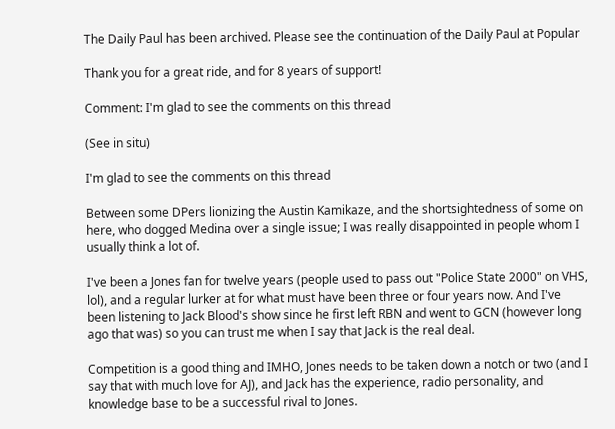The Daily Paul has been archived. Please see the continuation of the Daily Paul at Popular

Thank you for a great ride, and for 8 years of support!

Comment: I'm glad to see the comments on this thread

(See in situ)

I'm glad to see the comments on this thread

Between some DPers lionizing the Austin Kamikaze, and the shortsightedness of some on here, who dogged Medina over a single issue; I was really disappointed in people whom I usually think a lot of.

I've been a Jones fan for twelve years (people used to pass out "Police State 2000" on VHS, lol), and a regular lurker at for what must have been three or four years now. And I've been listening to Jack Blood's show since he first left RBN and went to GCN (however long ago that was) so you can trust me when I say that Jack is the real deal.

Competition is a good thing and IMHO, Jones needs to be taken down a notch or two (and I say that with much love for AJ), and Jack has the experience, radio personality, and knowledge base to be a successful rival to Jones.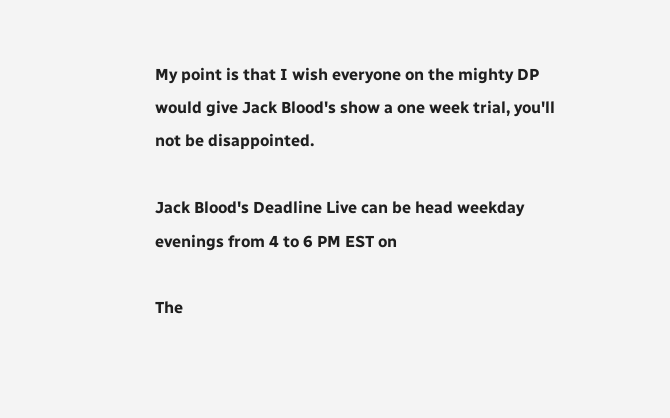My point is that I wish everyone on the mighty DP would give Jack Blood's show a one week trial, you'll not be disappointed.

Jack Blood's Deadline Live can be head weekday evenings from 4 to 6 PM EST on

The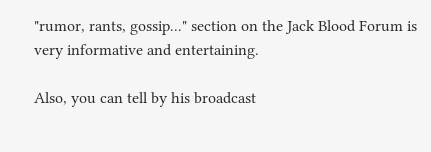"rumor, rants, gossip..." section on the Jack Blood Forum is very informative and entertaining.

Also, you can tell by his broadcast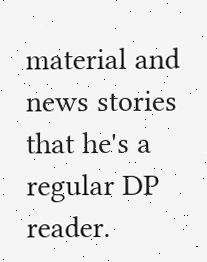material and news stories that he's a regular DP reader.